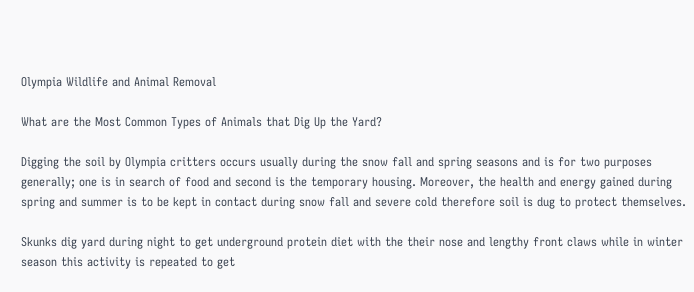Olympia Wildlife and Animal Removal

What are the Most Common Types of Animals that Dig Up the Yard?

Digging the soil by Olympia critters occurs usually during the snow fall and spring seasons and is for two purposes generally; one is in search of food and second is the temporary housing. Moreover, the health and energy gained during spring and summer is to be kept in contact during snow fall and severe cold therefore soil is dug to protect themselves.

Skunks dig yard during night to get underground protein diet with the their nose and lengthy front claws while in winter season this activity is repeated to get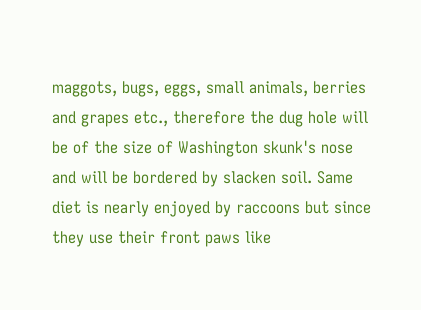maggots, bugs, eggs, small animals, berries and grapes etc., therefore the dug hole will be of the size of Washington skunk's nose and will be bordered by slacken soil. Same diet is nearly enjoyed by raccoons but since they use their front paws like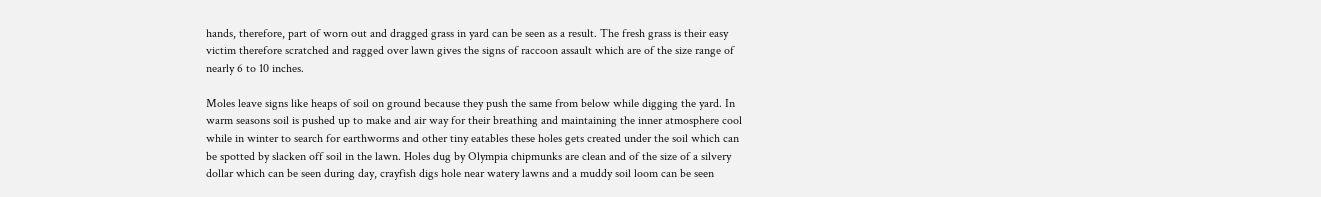hands, therefore, part of worn out and dragged grass in yard can be seen as a result. The fresh grass is their easy victim therefore scratched and ragged over lawn gives the signs of raccoon assault which are of the size range of nearly 6 to 10 inches.

Moles leave signs like heaps of soil on ground because they push the same from below while digging the yard. In warm seasons soil is pushed up to make and air way for their breathing and maintaining the inner atmosphere cool while in winter to search for earthworms and other tiny eatables these holes gets created under the soil which can be spotted by slacken off soil in the lawn. Holes dug by Olympia chipmunks are clean and of the size of a silvery dollar which can be seen during day, crayfish digs hole near watery lawns and a muddy soil loom can be seen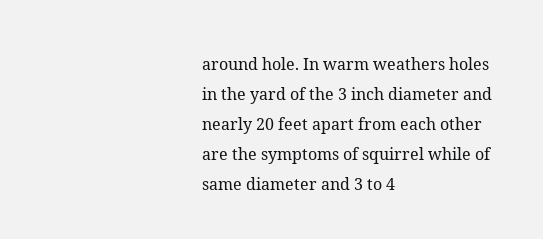around hole. In warm weathers holes in the yard of the 3 inch diameter and nearly 20 feet apart from each other are the symptoms of squirrel while of same diameter and 3 to 4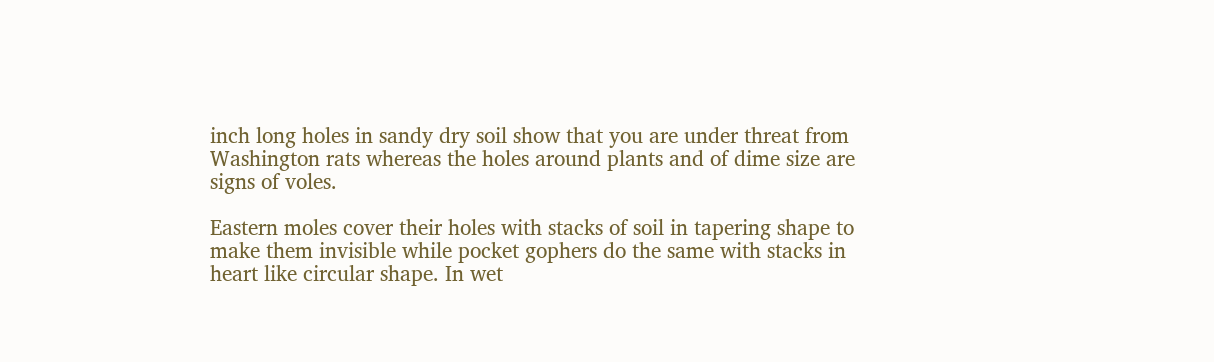inch long holes in sandy dry soil show that you are under threat from Washington rats whereas the holes around plants and of dime size are signs of voles.

Eastern moles cover their holes with stacks of soil in tapering shape to make them invisible while pocket gophers do the same with stacks in heart like circular shape. In wet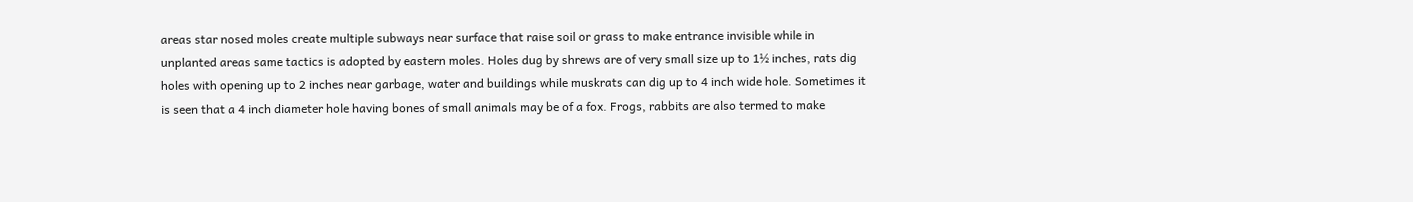areas star nosed moles create multiple subways near surface that raise soil or grass to make entrance invisible while in unplanted areas same tactics is adopted by eastern moles. Holes dug by shrews are of very small size up to 1½ inches, rats dig holes with opening up to 2 inches near garbage, water and buildings while muskrats can dig up to 4 inch wide hole. Sometimes it is seen that a 4 inch diameter hole having bones of small animals may be of a fox. Frogs, rabbits are also termed to make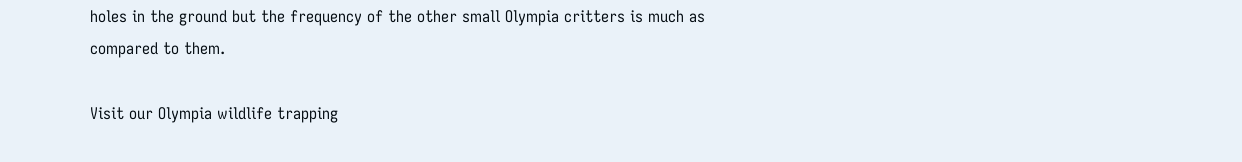holes in the ground but the frequency of the other small Olympia critters is much as compared to them.

Visit our Olympia wildlife trapping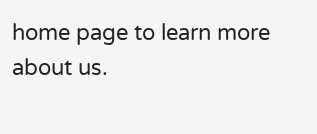home page to learn more about us.